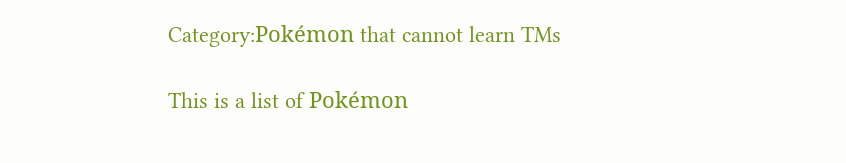Category:Pokémon that cannot learn TMs

This is a list of Pokémon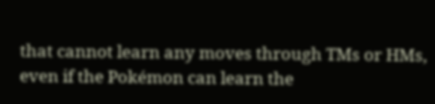that cannot learn any moves through TMs or HMs, even if the Pokémon can learn the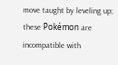move taught by leveling up; these Pokémon are incompatible with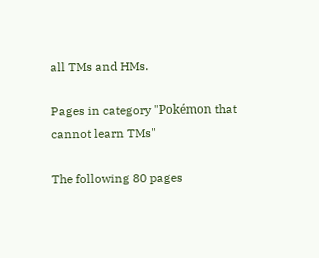all TMs and HMs.

Pages in category "Pokémon that cannot learn TMs"

The following 80 pages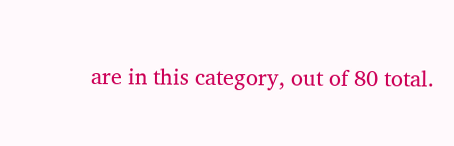are in this category, out of 80 total.